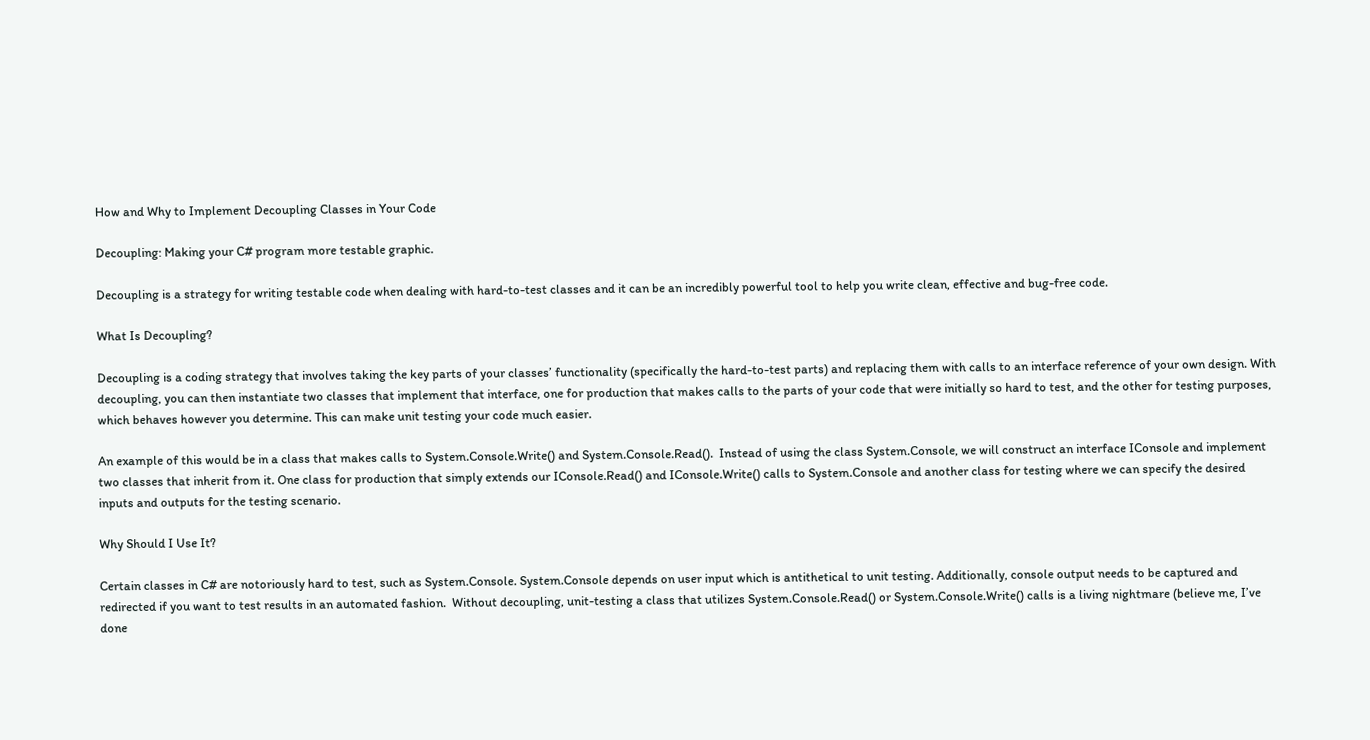How and Why to Implement Decoupling Classes in Your Code

Decoupling: Making your C# program more testable graphic.

Decoupling is a strategy for writing testable code when dealing with hard-to-test classes and it can be an incredibly powerful tool to help you write clean, effective and bug-free code.

What Is Decoupling?

Decoupling is a coding strategy that involves taking the key parts of your classes’ functionality (specifically the hard-to-test parts) and replacing them with calls to an interface reference of your own design. With decoupling, you can then instantiate two classes that implement that interface, one for production that makes calls to the parts of your code that were initially so hard to test, and the other for testing purposes, which behaves however you determine. This can make unit testing your code much easier.

An example of this would be in a class that makes calls to System.Console.Write() and System.Console.Read().  Instead of using the class System.Console, we will construct an interface IConsole and implement two classes that inherit from it. One class for production that simply extends our IConsole.Read() and IConsole.Write() calls to System.Console and another class for testing where we can specify the desired inputs and outputs for the testing scenario.

Why Should I Use It?

Certain classes in C# are notoriously hard to test, such as System.Console. System.Console depends on user input which is antithetical to unit testing. Additionally, console output needs to be captured and redirected if you want to test results in an automated fashion.  Without decoupling, unit-testing a class that utilizes System.Console.Read() or System.Console.Write() calls is a living nightmare (believe me, I’ve done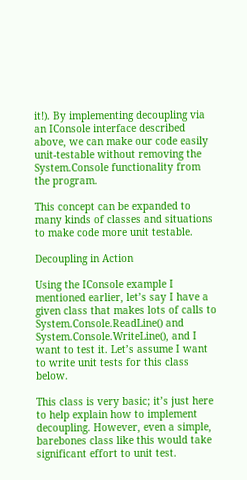it!). By implementing decoupling via an IConsole interface described above, we can make our code easily unit-testable without removing the System.Console functionality from the program.

This concept can be expanded to many kinds of classes and situations to make code more unit testable.

Decoupling in Action

Using the IConsole example I mentioned earlier, let’s say I have a given class that makes lots of calls to System.Console.ReadLine() and System.Console.WriteLine(), and I want to test it. Let’s assume I want to write unit tests for this class below.

This class is very basic; it’s just here to help explain how to implement decoupling. However, even a simple, barebones class like this would take significant effort to unit test.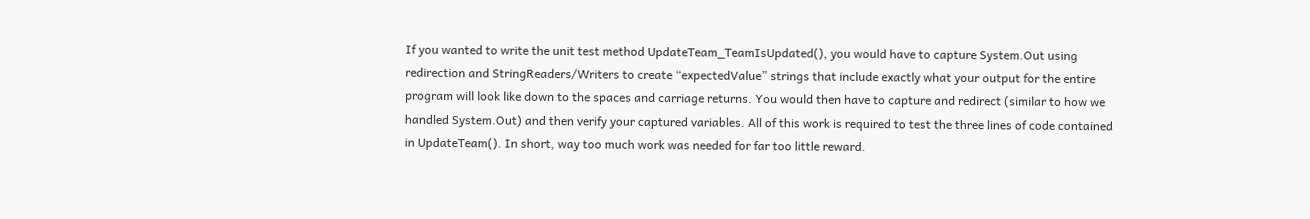If you wanted to write the unit test method UpdateTeam_TeamIsUpdated(), you would have to capture System.Out using redirection and StringReaders/Writers to create “expectedValue” strings that include exactly what your output for the entire program will look like down to the spaces and carriage returns. You would then have to capture and redirect (similar to how we handled System.Out) and then verify your captured variables. All of this work is required to test the three lines of code contained in UpdateTeam(). In short, way too much work was needed for far too little reward.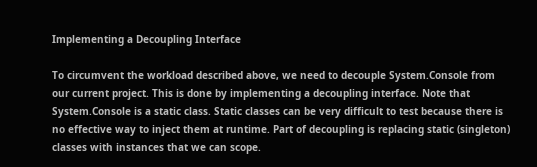Implementing a Decoupling Interface

To circumvent the workload described above, we need to decouple System.Console from our current project. This is done by implementing a decoupling interface. Note that System.Console is a static class. Static classes can be very difficult to test because there is no effective way to inject them at runtime. Part of decoupling is replacing static (singleton) classes with instances that we can scope.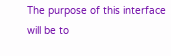The purpose of this interface will be to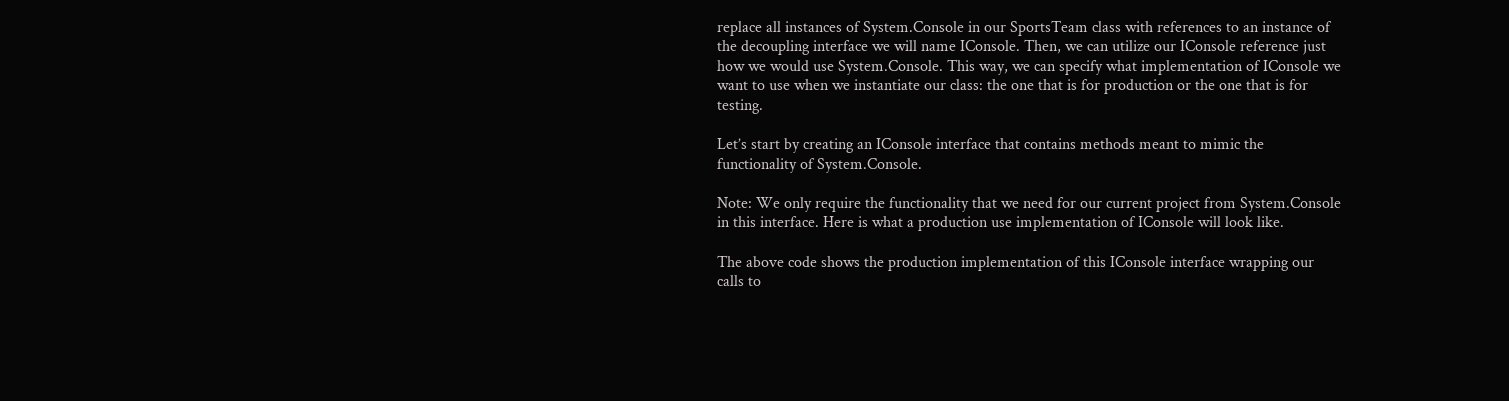replace all instances of System.Console in our SportsTeam class with references to an instance of the decoupling interface we will name IConsole. Then, we can utilize our IConsole reference just how we would use System.Console. This way, we can specify what implementation of IConsole we want to use when we instantiate our class: the one that is for production or the one that is for testing.

Let’s start by creating an IConsole interface that contains methods meant to mimic the functionality of System.Console.

Note: We only require the functionality that we need for our current project from System.Console in this interface. Here is what a production use implementation of IConsole will look like.

The above code shows the production implementation of this IConsole interface wrapping our calls to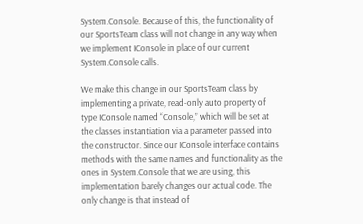System.Console. Because of this, the functionality of our SportsTeam class will not change in any way when we implement IConsole in place of our current System.Console calls.

We make this change in our SportsTeam class by implementing a private, read-only auto property of type IConsole named “Console,” which will be set at the classes instantiation via a parameter passed into the constructor. Since our IConsole interface contains methods with the same names and functionality as the ones in System.Console that we are using, this implementation barely changes our actual code. The only change is that instead of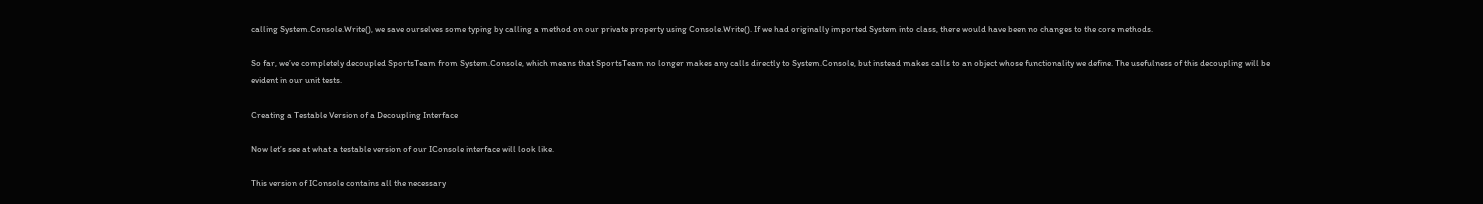calling System.Console.Write(), we save ourselves some typing by calling a method on our private property using Console.Write(). If we had originally imported System into class, there would have been no changes to the core methods.

So far, we’ve completely decoupled SportsTeam from System.Console, which means that SportsTeam no longer makes any calls directly to System.Console, but instead makes calls to an object whose functionality we define. The usefulness of this decoupling will be evident in our unit tests.

Creating a Testable Version of a Decoupling Interface

Now let’s see at what a testable version of our IConsole interface will look like.

This version of IConsole contains all the necessary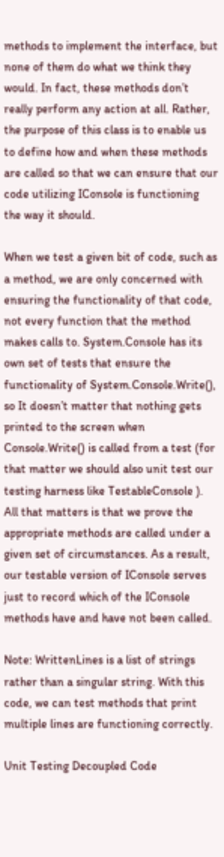methods to implement the interface, but none of them do what we think they would. In fact, these methods don’t really perform any action at all. Rather, the purpose of this class is to enable us to define how and when these methods are called so that we can ensure that our code utilizing IConsole is functioning the way it should.

When we test a given bit of code, such as a method, we are only concerned with ensuring the functionality of that code, not every function that the method makes calls to. System.Console has its own set of tests that ensure the functionality of System.Console.Write(), so It doesn’t matter that nothing gets printed to the screen when Console.Write() is called from a test (for that matter we should also unit test our testing harness like TestableConsole ). All that matters is that we prove the appropriate methods are called under a given set of circumstances. As a result, our testable version of IConsole serves just to record which of the IConsole methods have and have not been called.

Note: WrittenLines is a list of strings rather than a singular string. With this code, we can test methods that print multiple lines are functioning correctly.

Unit Testing Decoupled Code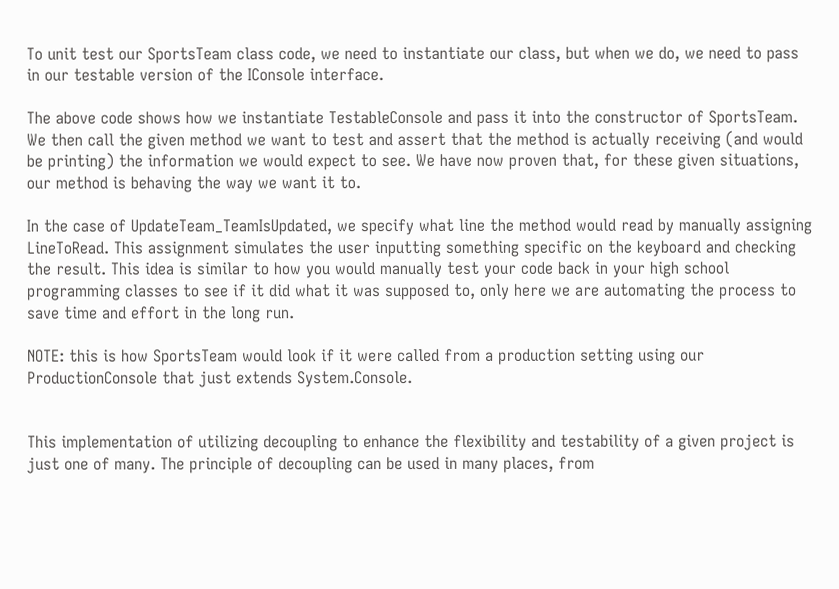To unit test our SportsTeam class code, we need to instantiate our class, but when we do, we need to pass in our testable version of the IConsole interface.

The above code shows how we instantiate TestableConsole and pass it into the constructor of SportsTeam. We then call the given method we want to test and assert that the method is actually receiving (and would be printing) the information we would expect to see. We have now proven that, for these given situations, our method is behaving the way we want it to.

In the case of UpdateTeam_TeamIsUpdated, we specify what line the method would read by manually assigning LineToRead. This assignment simulates the user inputting something specific on the keyboard and checking the result. This idea is similar to how you would manually test your code back in your high school programming classes to see if it did what it was supposed to, only here we are automating the process to save time and effort in the long run.

NOTE: this is how SportsTeam would look if it were called from a production setting using our ProductionConsole that just extends System.Console.


This implementation of utilizing decoupling to enhance the flexibility and testability of a given project is just one of many. The principle of decoupling can be used in many places, from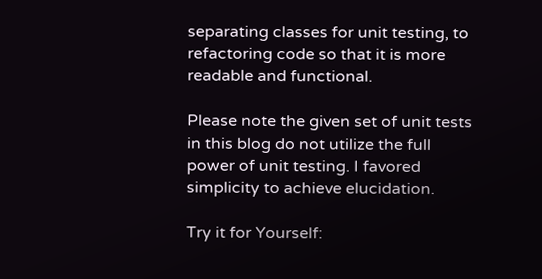separating classes for unit testing, to refactoring code so that it is more readable and functional.

Please note the given set of unit tests in this blog do not utilize the full power of unit testing. I favored simplicity to achieve elucidation.

Try it for Yourself: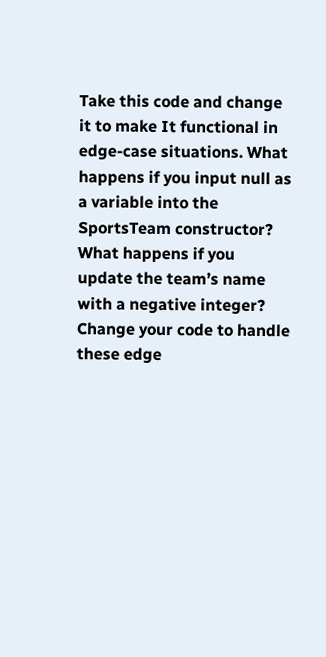Take this code and change it to make It functional in edge-case situations. What happens if you input null as a variable into the SportsTeam constructor? What happens if you update the team’s name with a negative integer? Change your code to handle these edge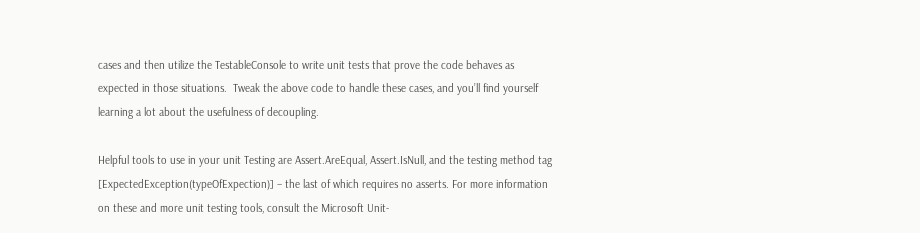cases and then utilize the TestableConsole to write unit tests that prove the code behaves as expected in those situations.  Tweak the above code to handle these cases, and you’ll find yourself learning a lot about the usefulness of decoupling.

Helpful tools to use in your unit Testing are Assert.AreEqual, Assert.IsNull, and the testing method tag [ExpectedException(typeOfExpection)] – the last of which requires no asserts. For more information on these and more unit testing tools, consult the Microsoft Unit-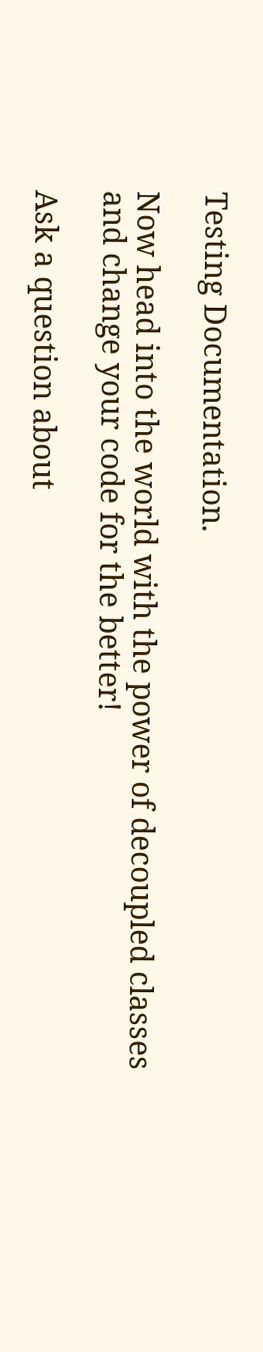Testing Documentation.

Now head into the world with the power of decoupled classes and change your code for the better!

Ask a question about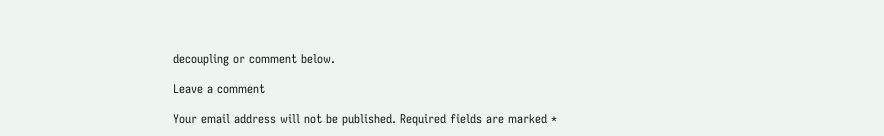decoupling or comment below.

Leave a comment

Your email address will not be published. Required fields are marked *